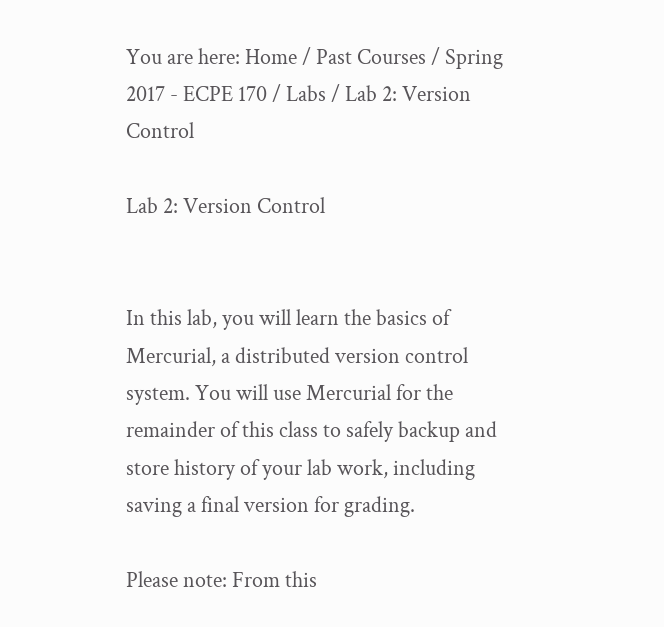You are here: Home / Past Courses / Spring 2017 - ECPE 170 / Labs / Lab 2: Version Control

Lab 2: Version Control


In this lab, you will learn the basics of Mercurial, a distributed version control system. You will use Mercurial for the remainder of this class to safely backup and store history of your lab work, including saving a final version for grading.

Please note: From this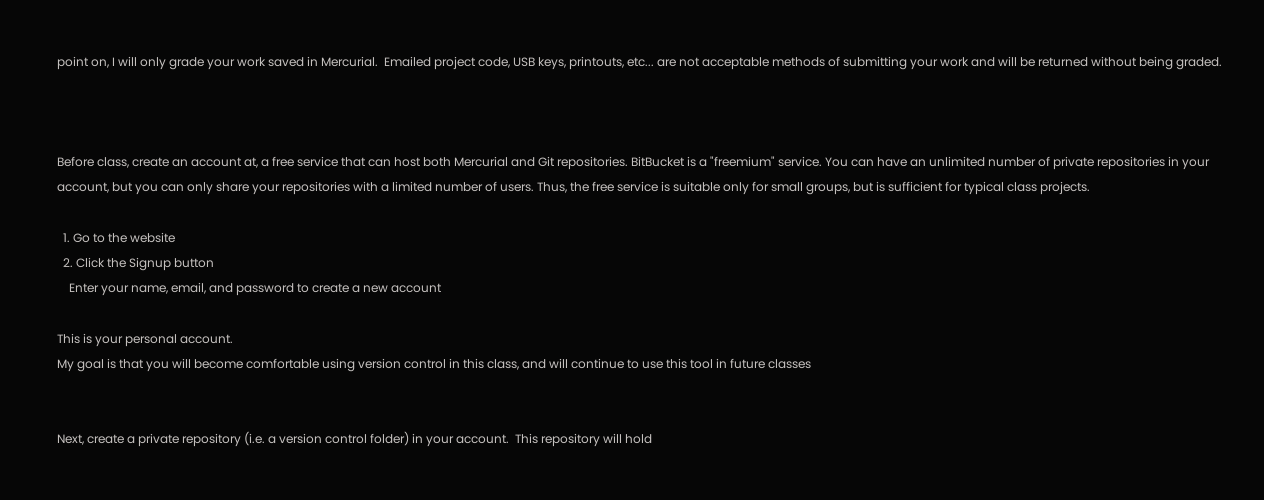point on, I will only grade your work saved in Mercurial.  Emailed project code, USB keys, printouts, etc... are not acceptable methods of submitting your work and will be returned without being graded.



Before class, create an account at, a free service that can host both Mercurial and Git repositories. BitBucket is a "freemium" service. You can have an unlimited number of private repositories in your account, but you can only share your repositories with a limited number of users. Thus, the free service is suitable only for small groups, but is sufficient for typical class projects.

  1. Go to the website
  2. Click the Signup button
    Enter your name, email, and password to create a new account

This is your personal account.
My goal is that you will become comfortable using version control in this class, and will continue to use this tool in future classes


Next, create a private repository (i.e. a version control folder) in your account.  This repository will hold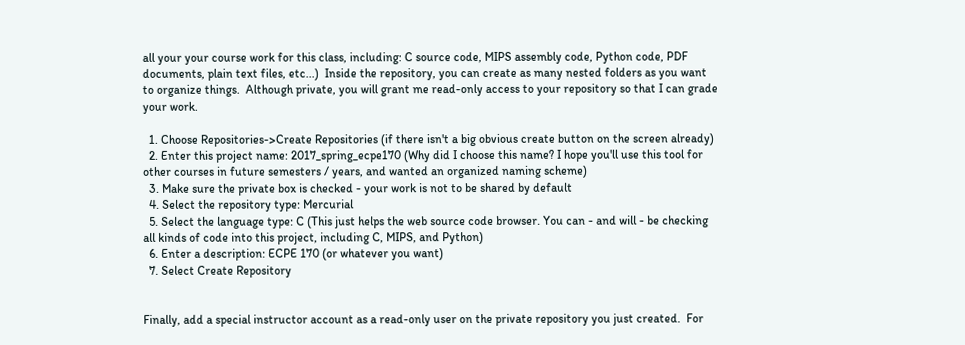all your your course work for this class, including: C source code, MIPS assembly code, Python code, PDF documents, plain text files, etc...)  Inside the repository, you can create as many nested folders as you want to organize things.  Although private, you will grant me read-only access to your repository so that I can grade your work.

  1. Choose Repositories->Create Repositories (if there isn't a big obvious create button on the screen already)
  2. Enter this project name: 2017_spring_ecpe170 (Why did I choose this name? I hope you'll use this tool for other courses in future semesters / years, and wanted an organized naming scheme)
  3. Make sure the private box is checked - your work is not to be shared by default
  4. Select the repository type: Mercurial
  5. Select the language type: C (This just helps the web source code browser. You can - and will - be checking all kinds of code into this project, including C, MIPS, and Python)
  6. Enter a description: ECPE 170 (or whatever you want)
  7. Select Create Repository


Finally, add a special instructor account as a read-only user on the private repository you just created.  For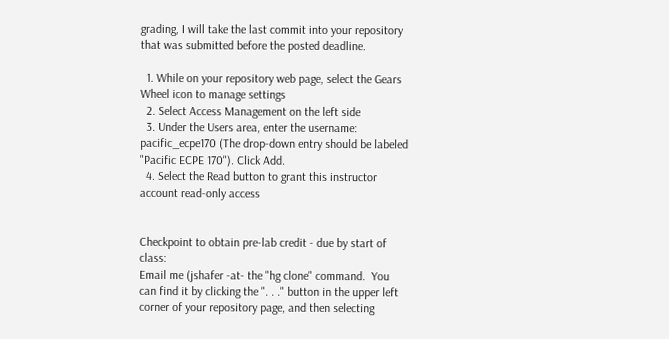grading, I will take the last commit into your repository that was submitted before the posted deadline.

  1. While on your repository web page, select the Gears Wheel icon to manage settings
  2. Select Access Management on the left side
  3. Under the Users area, enter the username: pacific_ecpe170 (The drop-down entry should be labeled "Pacific ECPE 170"). Click Add.
  4. Select the Read button to grant this instructor account read-only access


Checkpoint to obtain pre-lab credit - due by start of class:
Email me (jshafer -at- the "hg clone" command.  You can find it by clicking the ". . ." button in the upper left corner of your repository page, and then selecting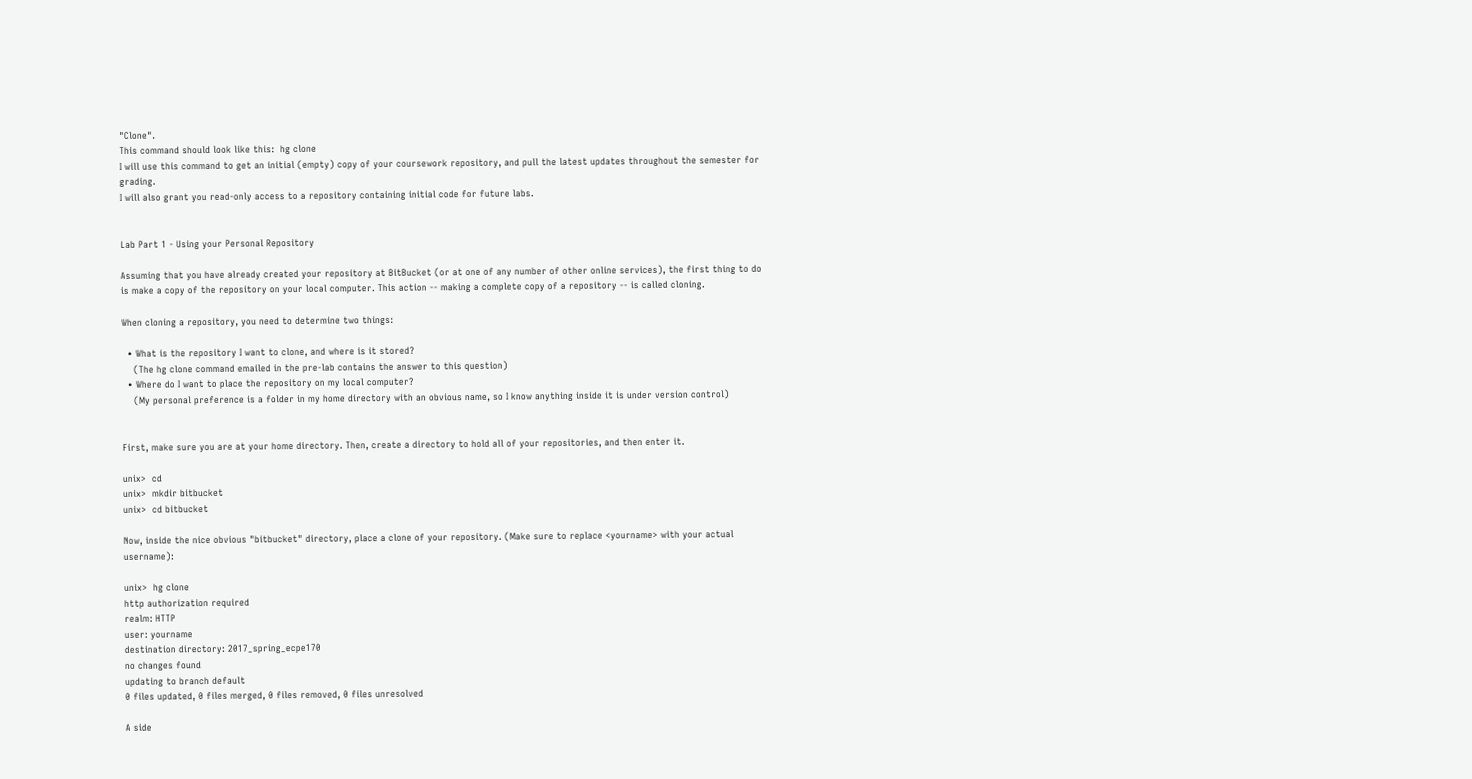"Clone".
This command should look like this:  hg clone
I will use this command to get an initial (empty) copy of your coursework repository, and pull the latest updates throughout the semester for grading.
I will also grant you read-only access to a repository containing initial code for future labs.


Lab Part 1 - Using your Personal Repository

Assuming that you have already created your repository at BitBucket (or at one of any number of other online services), the first thing to do is make a copy of the repository on your local computer. This action -- making a complete copy of a repository -- is called cloning.

When cloning a repository, you need to determine two things:

  • What is the repository I want to clone, and where is it stored?
    (The hg clone command emailed in the pre-lab contains the answer to this question)
  • Where do I want to place the repository on my local computer?
    (My personal preference is a folder in my home directory with an obvious name, so I know anything inside it is under version control)


First, make sure you are at your home directory. Then, create a directory to hold all of your repositories, and then enter it.

unix>  cd
unix>  mkdir bitbucket
unix>  cd bitbucket

Now, inside the nice obvious "bitbucket" directory, place a clone of your repository. (Make sure to replace <yourname> with your actual username):

unix>  hg clone
http authorization required
realm: HTTP
user: yourname
destination directory: 2017_spring_ecpe170
no changes found
updating to branch default
0 files updated, 0 files merged, 0 files removed, 0 files unresolved

A side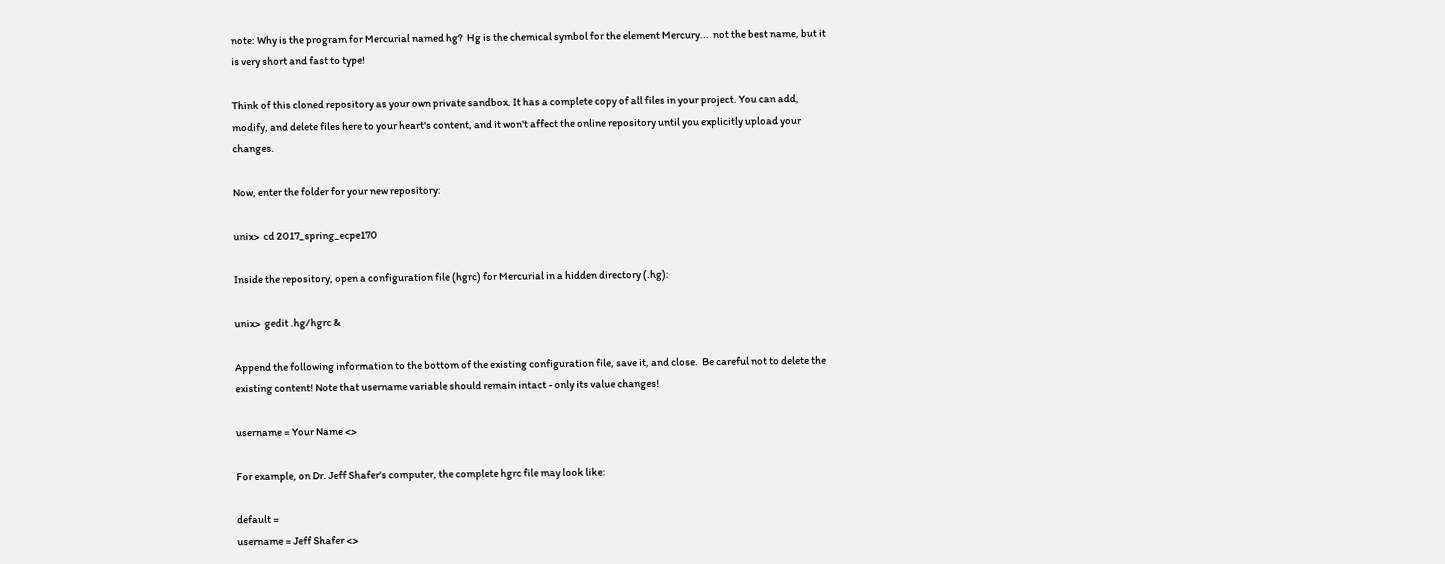note: Why is the program for Mercurial named hg?  Hg is the chemical symbol for the element Mercury...  not the best name, but it is very short and fast to type!

Think of this cloned repository as your own private sandbox. It has a complete copy of all files in your project. You can add, modify, and delete files here to your heart's content, and it won't affect the online repository until you explicitly upload your changes.

Now, enter the folder for your new repository:

unix>  cd 2017_spring_ecpe170

Inside the repository, open a configuration file (hgrc) for Mercurial in a hidden directory (.hg):

unix>  gedit .hg/hgrc &

Append the following information to the bottom of the existing configuration file, save it, and close.  Be careful not to delete the existing content! Note that username variable should remain intact - only its value changes!

username = Your Name <>

For example, on Dr. Jeff Shafer's computer, the complete hgrc file may look like:

default =
username = Jeff Shafer <>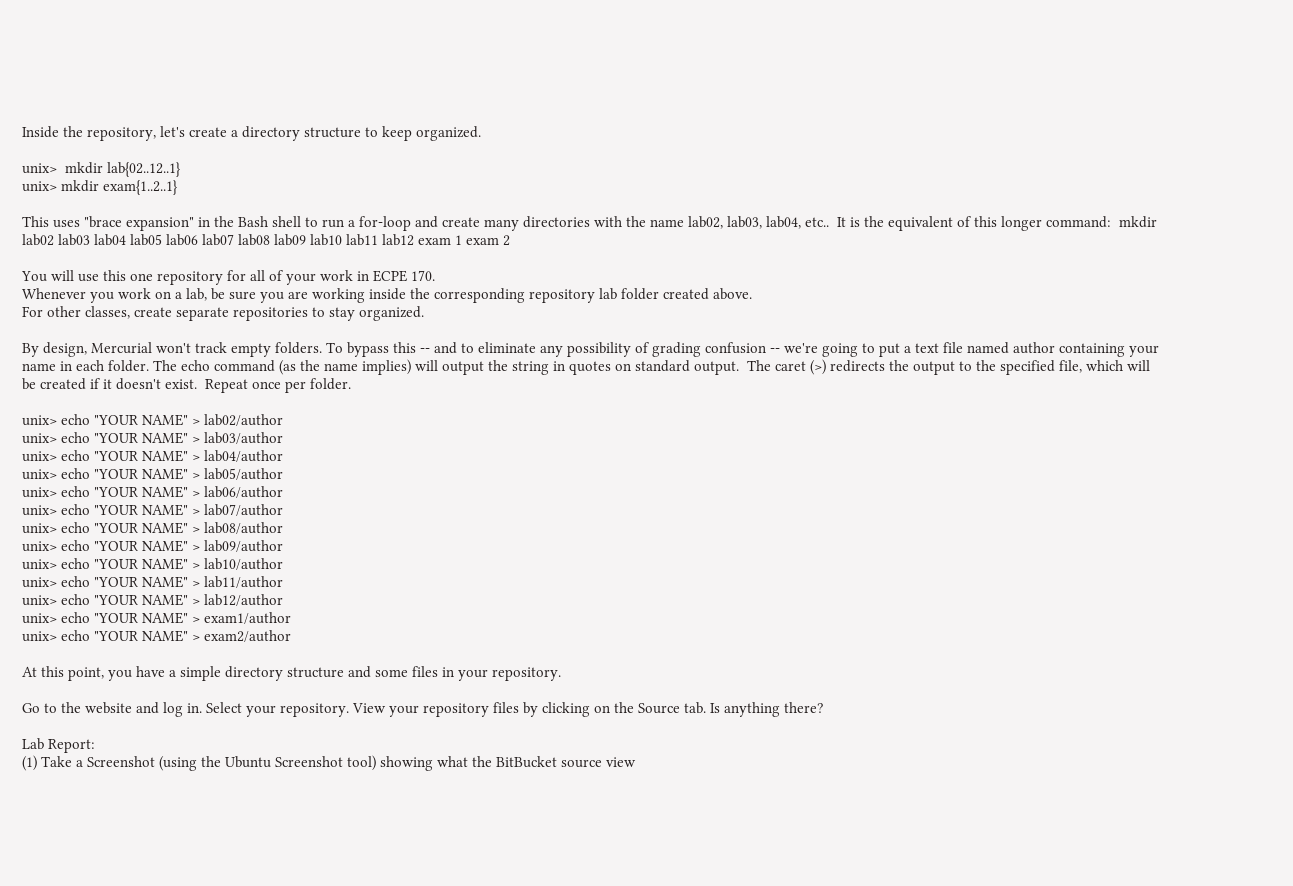Inside the repository, let's create a directory structure to keep organized.

unix>  mkdir lab{02..12..1}
unix> mkdir exam{1..2..1}

This uses "brace expansion" in the Bash shell to run a for-loop and create many directories with the name lab02, lab03, lab04, etc..  It is the equivalent of this longer command:  mkdir lab02 lab03 lab04 lab05 lab06 lab07 lab08 lab09 lab10 lab11 lab12 exam 1 exam 2

You will use this one repository for all of your work in ECPE 170.
Whenever you work on a lab, be sure you are working inside the corresponding repository lab folder created above.
For other classes, create separate repositories to stay organized.

By design, Mercurial won't track empty folders. To bypass this -- and to eliminate any possibility of grading confusion -- we're going to put a text file named author containing your name in each folder. The echo command (as the name implies) will output the string in quotes on standard output.  The caret (>) redirects the output to the specified file, which will be created if it doesn't exist.  Repeat once per folder.

unix> echo "YOUR NAME" > lab02/author
unix> echo "YOUR NAME" > lab03/author
unix> echo "YOUR NAME" > lab04/author
unix> echo "YOUR NAME" > lab05/author
unix> echo "YOUR NAME" > lab06/author
unix> echo "YOUR NAME" > lab07/author
unix> echo "YOUR NAME" > lab08/author
unix> echo "YOUR NAME" > lab09/author
unix> echo "YOUR NAME" > lab10/author
unix> echo "YOUR NAME" > lab11/author
unix> echo "YOUR NAME" > lab12/author
unix> echo "YOUR NAME" > exam1/author
unix> echo "YOUR NAME" > exam2/author

At this point, you have a simple directory structure and some files in your repository.

Go to the website and log in. Select your repository. View your repository files by clicking on the Source tab. Is anything there?

Lab Report:
(1) Take a Screenshot (using the Ubuntu Screenshot tool) showing what the BitBucket source view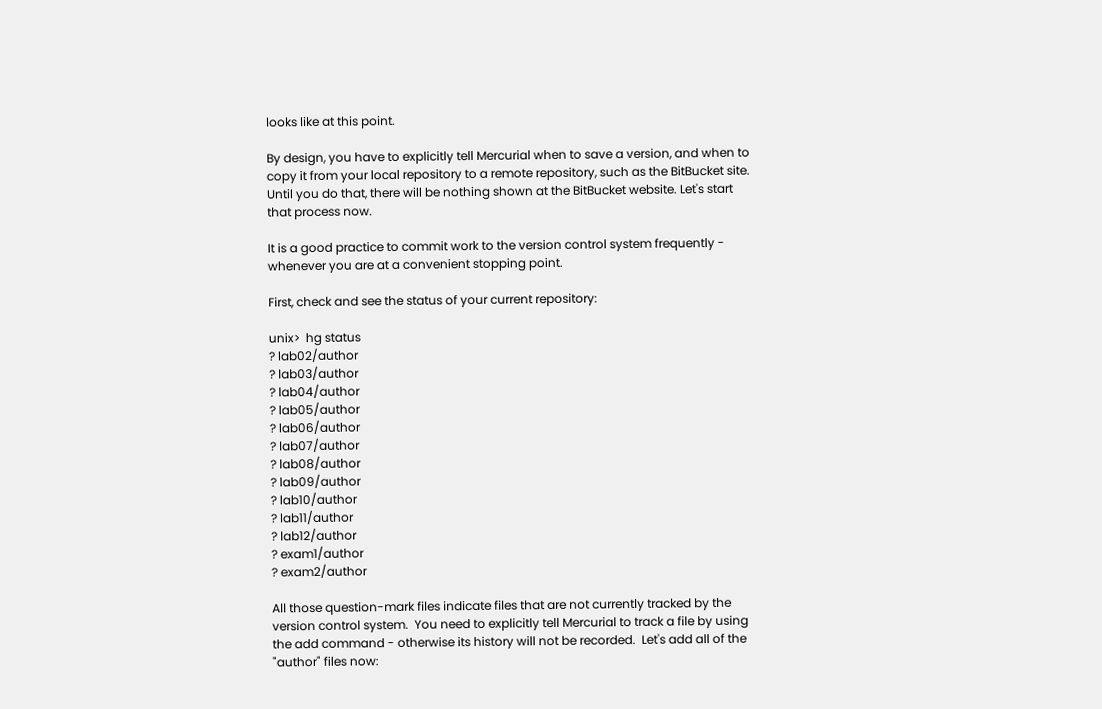looks like at this point.

By design, you have to explicitly tell Mercurial when to save a version, and when to copy it from your local repository to a remote repository, such as the BitBucket site.  Until you do that, there will be nothing shown at the BitBucket website. Let's start that process now.

It is a good practice to commit work to the version control system frequently - whenever you are at a convenient stopping point.

First, check and see the status of your current repository:

unix>  hg status
? lab02/author
? lab03/author
? lab04/author
? lab05/author
? lab06/author
? lab07/author
? lab08/author
? lab09/author
? lab10/author
? lab11/author
? lab12/author
? exam1/author
? exam2/author

All those question-mark files indicate files that are not currently tracked by the version control system.  You need to explicitly tell Mercurial to track a file by using the add command - otherwise its history will not be recorded.  Let's add all of the "author" files now: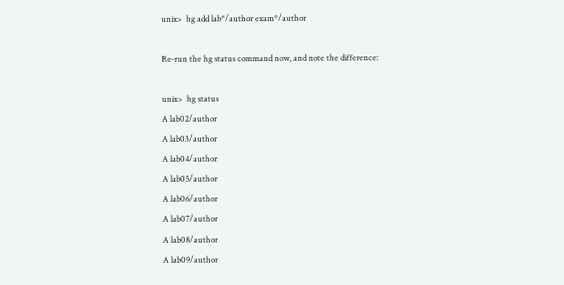unix>  hg add lab*/author exam*/author

Re-run the hg status command now, and note the difference:

unix>  hg status
A lab02/author
A lab03/author
A lab04/author
A lab05/author
A lab06/author
A lab07/author
A lab08/author
A lab09/author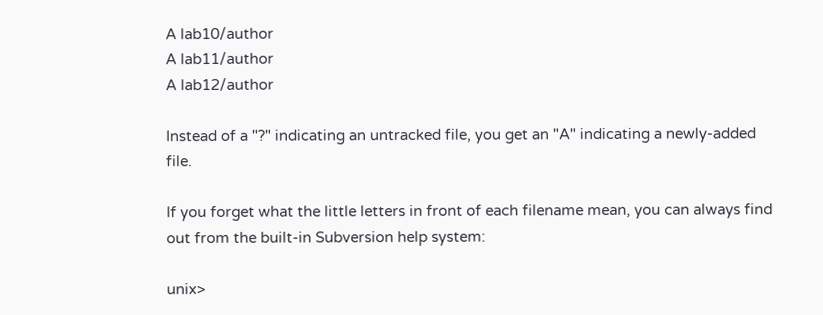A lab10/author
A lab11/author
A lab12/author

Instead of a "?" indicating an untracked file, you get an "A" indicating a newly-added file.

If you forget what the little letters in front of each filename mean, you can always find out from the built-in Subversion help system:

unix>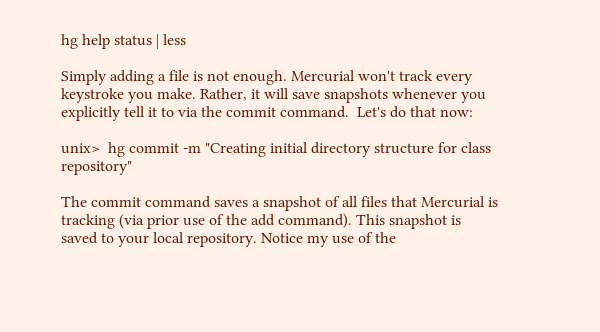hg help status | less

Simply adding a file is not enough. Mercurial won't track every keystroke you make. Rather, it will save snapshots whenever you explicitly tell it to via the commit command.  Let's do that now:

unix>  hg commit -m "Creating initial directory structure for class repository"

The commit command saves a snapshot of all files that Mercurial is tracking (via prior use of the add command). This snapshot is saved to your local repository. Notice my use of the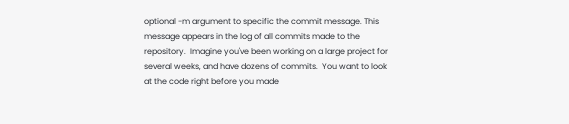optional -m argument to specific the commit message. This message appears in the log of all commits made to the repository.  Imagine you've been working on a large project for several weeks, and have dozens of commits.  You want to look at the code right before you made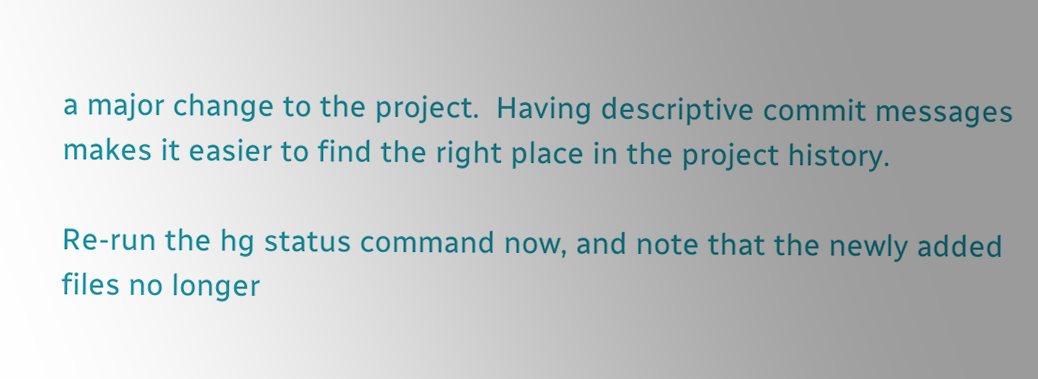a major change to the project.  Having descriptive commit messages makes it easier to find the right place in the project history.

Re-run the hg status command now, and note that the newly added files no longer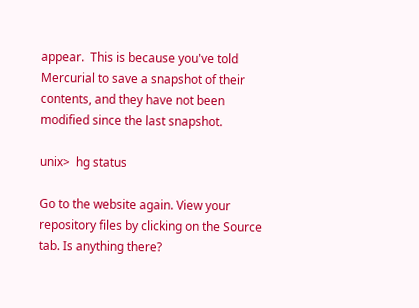appear.  This is because you've told Mercurial to save a snapshot of their contents, and they have not been modified since the last snapshot.

unix>  hg status

Go to the website again. View your repository files by clicking on the Source tab. Is anything there?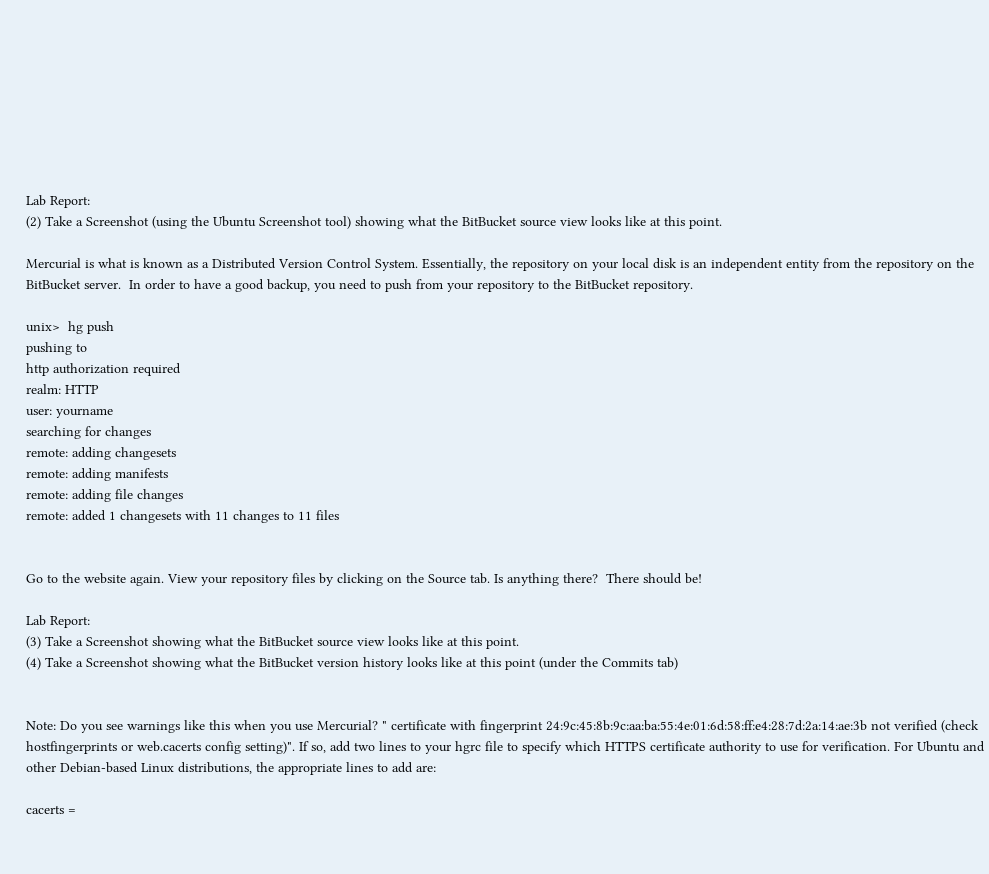Lab Report:
(2) Take a Screenshot (using the Ubuntu Screenshot tool) showing what the BitBucket source view looks like at this point.

Mercurial is what is known as a Distributed Version Control System. Essentially, the repository on your local disk is an independent entity from the repository on the BitBucket server.  In order to have a good backup, you need to push from your repository to the BitBucket repository.

unix>  hg push
pushing to
http authorization required
realm: HTTP
user: yourname
searching for changes
remote: adding changesets
remote: adding manifests
remote: adding file changes
remote: added 1 changesets with 11 changes to 11 files


Go to the website again. View your repository files by clicking on the Source tab. Is anything there?  There should be!

Lab Report:
(3) Take a Screenshot showing what the BitBucket source view looks like at this point.
(4) Take a Screenshot showing what the BitBucket version history looks like at this point (under the Commits tab)


Note: Do you see warnings like this when you use Mercurial? " certificate with fingerprint 24:9c:45:8b:9c:aa:ba:55:4e:01:6d:58:ff:e4:28:7d:2a:14:ae:3b not verified (check hostfingerprints or web.cacerts config setting)". If so, add two lines to your hgrc file to specify which HTTPS certificate authority to use for verification. For Ubuntu and other Debian-based Linux distributions, the appropriate lines to add are:

cacerts =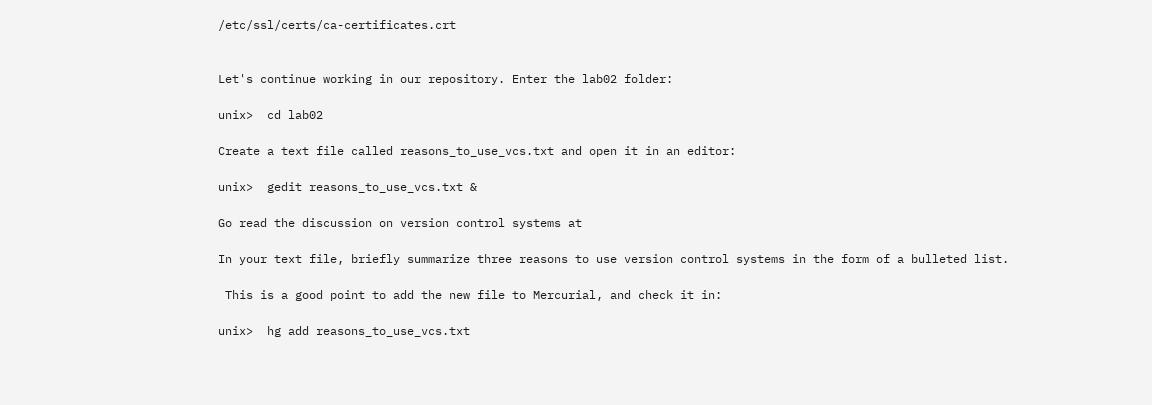/etc/ssl/certs/ca-certificates.crt


Let's continue working in our repository. Enter the lab02 folder:

unix>  cd lab02

Create a text file called reasons_to_use_vcs.txt and open it in an editor:

unix>  gedit reasons_to_use_vcs.txt &

Go read the discussion on version control systems at

In your text file, briefly summarize three reasons to use version control systems in the form of a bulleted list.

 This is a good point to add the new file to Mercurial, and check it in:

unix>  hg add reasons_to_use_vcs.txt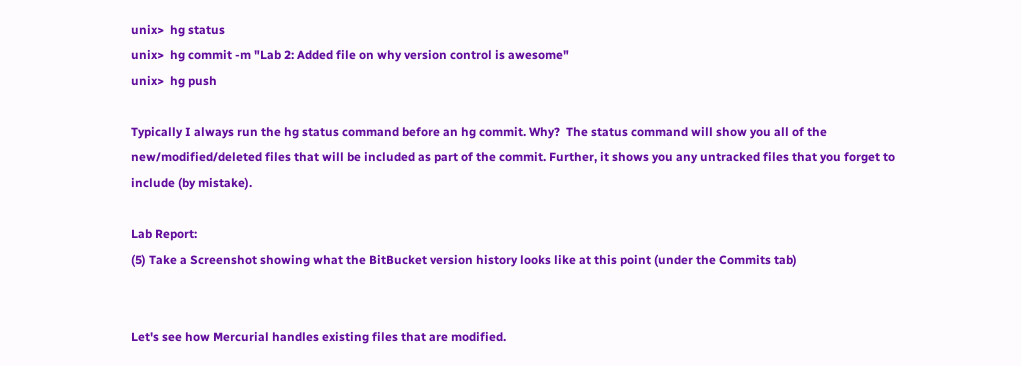unix>  hg status
unix>  hg commit -m "Lab 2: Added file on why version control is awesome"
unix>  hg push

Typically I always run the hg status command before an hg commit. Why?  The status command will show you all of the new/modified/deleted files that will be included as part of the commit. Further, it shows you any untracked files that you forget to include (by mistake).

Lab Report:
(5) Take a Screenshot showing what the BitBucket version history looks like at this point (under the Commits tab)


Let's see how Mercurial handles existing files that are modified.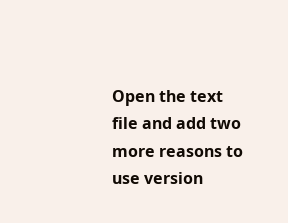Open the text file and add two more reasons to use version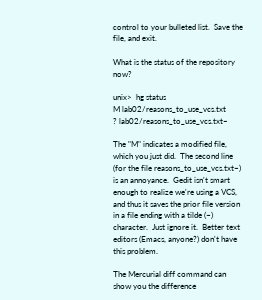control to your bulleted list.  Save the file, and exit.

What is the status of the repository now?

unix>  hg status
M lab02/reasons_to_use_vcs.txt
? lab02/reasons_to_use_vcs.txt~

The "M" indicates a modified file, which you just did.  The second line (for the file reasons_to_use_vcs.txt~) is an annoyance.  Gedit isn't smart enough to realize we're using a VCS, and thus it saves the prior file version in a file ending with a tilde (~) character.  Just ignore it.  Better text editors (Emacs, anyone?) don't have this problem.

The Mercurial diff command can show you the difference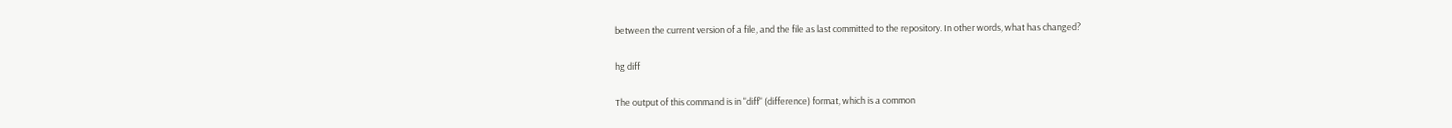between the current version of a file, and the file as last committed to the repository. In other words, what has changed?

hg diff

The output of this command is in "diff" (difference) format, which is a common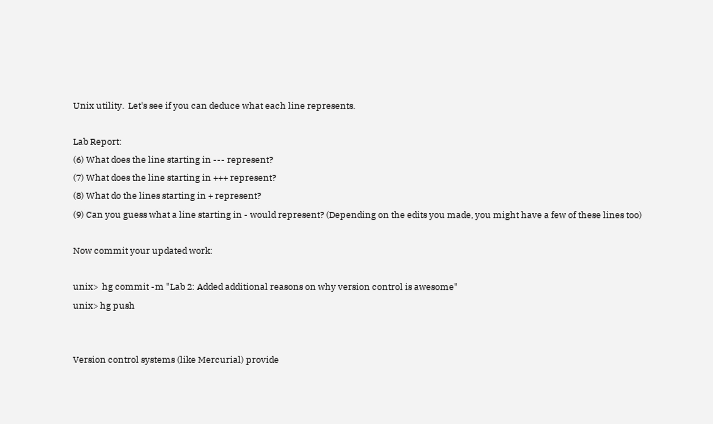Unix utility.  Let's see if you can deduce what each line represents.

Lab Report:
(6) What does the line starting in --- represent?
(7) What does the line starting in +++ represent?
(8) What do the lines starting in + represent?
(9) Can you guess what a line starting in - would represent? (Depending on the edits you made, you might have a few of these lines too)

Now commit your updated work:

unix>  hg commit -m "Lab 2: Added additional reasons on why version control is awesome"
unix> hg push


Version control systems (like Mercurial) provide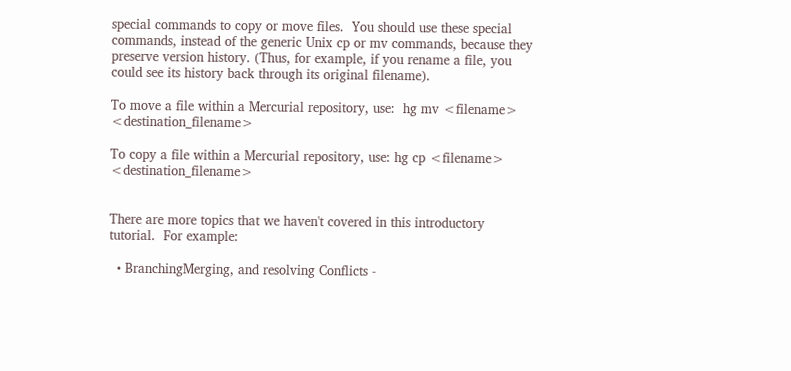special commands to copy or move files.  You should use these special commands, instead of the generic Unix cp or mv commands, because they preserve version history. (Thus, for example, if you rename a file, you could see its history back through its original filename).

To move a file within a Mercurial repository, use:  hg mv <filename> <destination_filename>

To copy a file within a Mercurial repository, use: hg cp <filename> <destination_filename>


There are more topics that we haven't covered in this introductory tutorial.  For example:

  • BranchingMerging, and resolving Conflicts -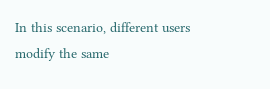In this scenario, different users modify the same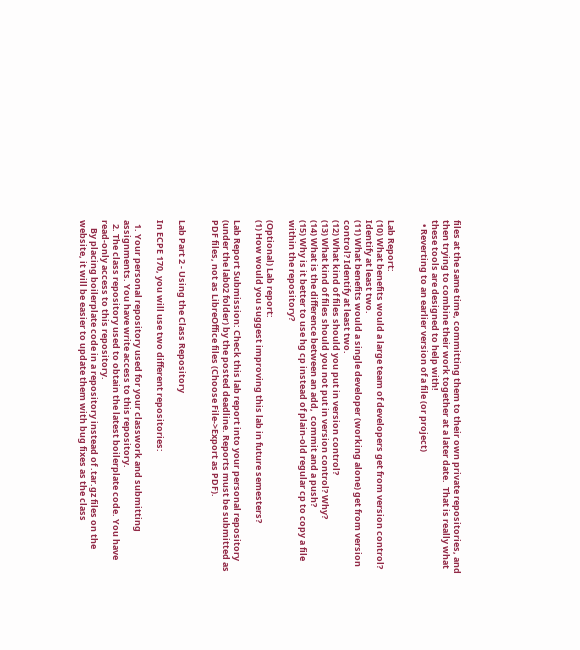files at the same time, committing them to their own private repositories, and then trying to combine their work together at a later date.  That is really what these tools are designed to help with!
  • Reverting to an earlier version of a file (or project)


Lab Report:
(10) What benefits would a large team of developers get from version control? Identify at least two.
(11) What benefits would a single developer (working alone) get from version control? Identify at least two.
(12) What kind of files should you put in version control?
(13) What kind of files should you not put in version control? Why?
(14) What is the difference between an add,  commit and a push?
(15) Why is it better to use hg cp instead of plain-old regular cp to copy a file within the repository?

(Optional) Lab report:
(1) How would you suggest improving this lab in future semesters?

Lab Report Submission: Check this lab report into your personal repository (under the lab02 folder) by the posted deadline. Reports must be submitted as PDF files, not as LibreOffice files (Choose File->Export as PDF).


Lab Part 2 - Using the Class Repository

In ECPE 170, you will use two different repositories:

  1. Your personal repository used for your classwork and submitting assignments. You have write access to this repository.
  2. The class repository used to obtain the latest boilerplate code. You have read-only access to this repository.
    By placing boilerplate code in a repository instead of .tar.gz files on the website, it will be easier to update them with bug fixes as the class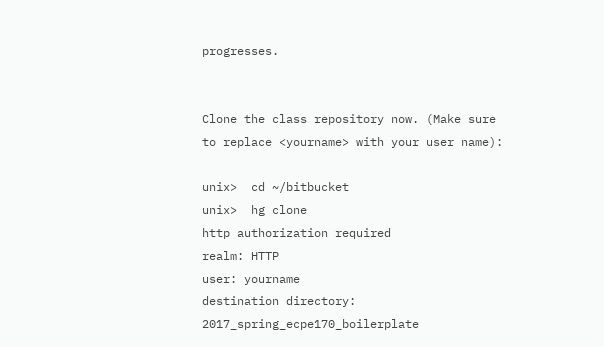progresses.


Clone the class repository now. (Make sure to replace <yourname> with your user name):

unix>  cd ~/bitbucket
unix>  hg clone
http authorization required
realm: HTTP
user: yourname
destination directory: 2017_spring_ecpe170_boilerplate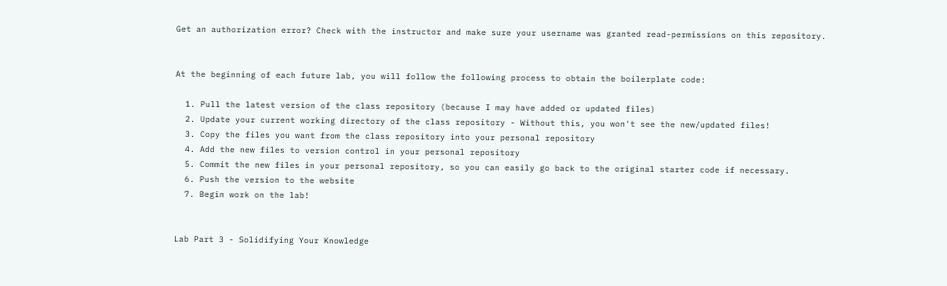Get an authorization error? Check with the instructor and make sure your username was granted read-permissions on this repository.


At the beginning of each future lab, you will follow the following process to obtain the boilerplate code:

  1. Pull the latest version of the class repository (because I may have added or updated files)
  2. Update your current working directory of the class repository - Without this, you won't see the new/updated files!
  3. Copy the files you want from the class repository into your personal repository
  4. Add the new files to version control in your personal repository
  5. Commit the new files in your personal repository, so you can easily go back to the original starter code if necessary.
  6. Push the version to the website
  7. Begin work on the lab!


Lab Part 3 - Solidifying Your Knowledge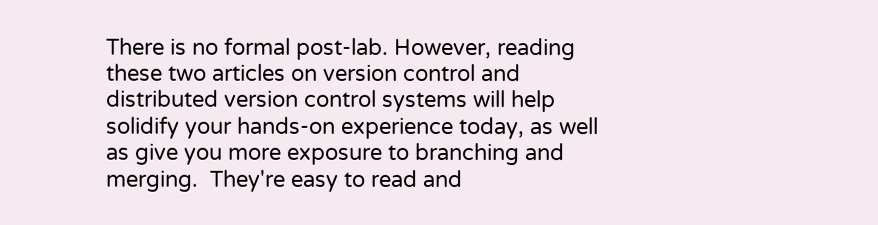There is no formal post-lab. However, reading these two articles on version control and distributed version control systems will help solidify your hands-on experience today, as well as give you more exposure to branching and merging.  They're easy to read and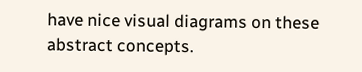have nice visual diagrams on these abstract concepts.